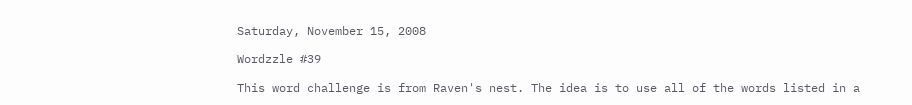Saturday, November 15, 2008

Wordzzle #39

This word challenge is from Raven's nest. The idea is to use all of the words listed in a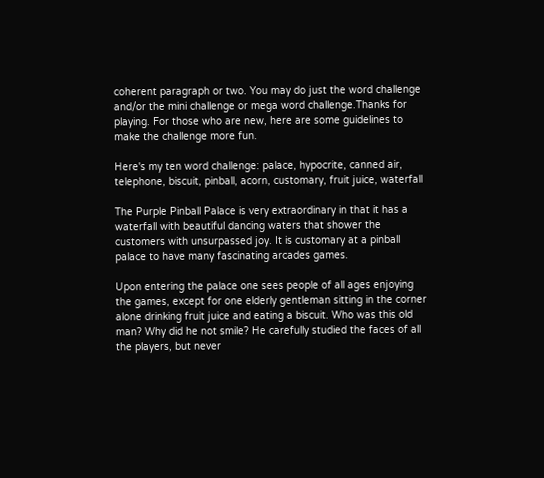coherent paragraph or two. You may do just the word challenge and/or the mini challenge or mega word challenge.Thanks for playing. For those who are new, here are some guidelines to make the challenge more fun.

Here's my ten word challenge: palace, hypocrite, canned air, telephone, biscuit, pinball, acorn, customary, fruit juice, waterfall

The Purple Pinball Palace is very extraordinary in that it has a waterfall with beautiful dancing waters that shower the customers with unsurpassed joy. It is customary at a pinball palace to have many fascinating arcades games.

Upon entering the palace one sees people of all ages enjoying the games, except for one elderly gentleman sitting in the corner alone drinking fruit juice and eating a biscuit. Who was this old man? Why did he not smile? He carefully studied the faces of all the players, but never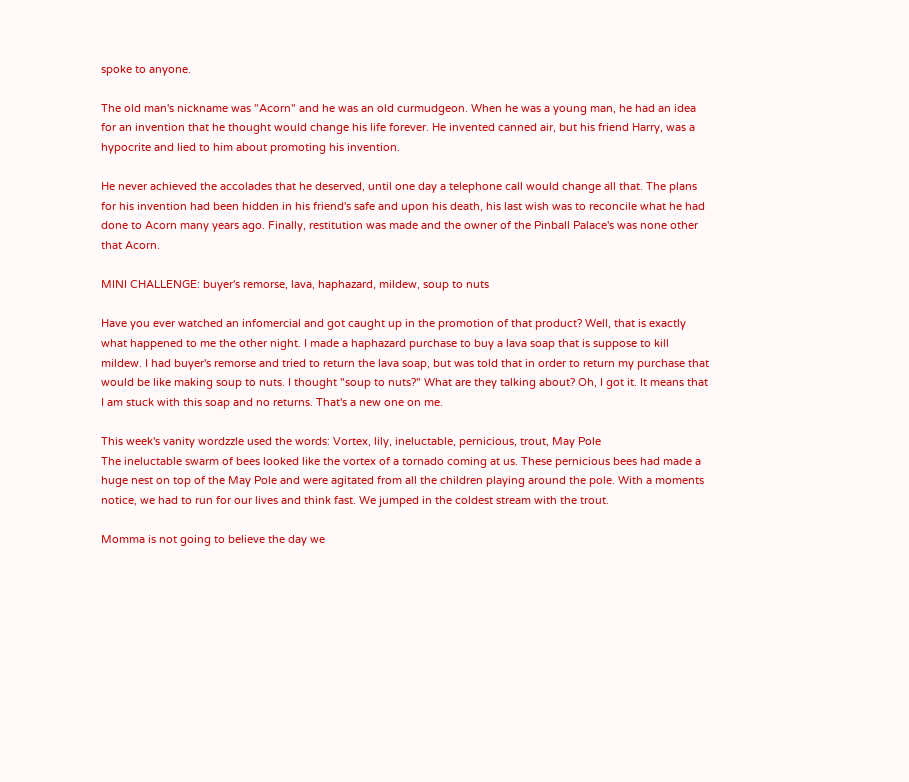spoke to anyone.

The old man's nickname was "Acorn" and he was an old curmudgeon. When he was a young man, he had an idea for an invention that he thought would change his life forever. He invented canned air, but his friend Harry, was a hypocrite and lied to him about promoting his invention.

He never achieved the accolades that he deserved, until one day a telephone call would change all that. The plans for his invention had been hidden in his friend's safe and upon his death, his last wish was to reconcile what he had done to Acorn many years ago. Finally, restitution was made and the owner of the Pinball Palace's was none other that Acorn.

MINI CHALLENGE: buyer's remorse, lava, haphazard, mildew, soup to nuts

Have you ever watched an infomercial and got caught up in the promotion of that product? Well, that is exactly what happened to me the other night. I made a haphazard purchase to buy a lava soap that is suppose to kill mildew. I had buyer's remorse and tried to return the lava soap, but was told that in order to return my purchase that would be like making soup to nuts. I thought "soup to nuts?" What are they talking about? Oh, I got it. It means that I am stuck with this soap and no returns. That's a new one on me.

This week's vanity wordzzle used the words: Vortex, lily, ineluctable, pernicious, trout, May Pole
The ineluctable swarm of bees looked like the vortex of a tornado coming at us. These pernicious bees had made a huge nest on top of the May Pole and were agitated from all the children playing around the pole. With a moments notice, we had to run for our lives and think fast. We jumped in the coldest stream with the trout.

Momma is not going to believe the day we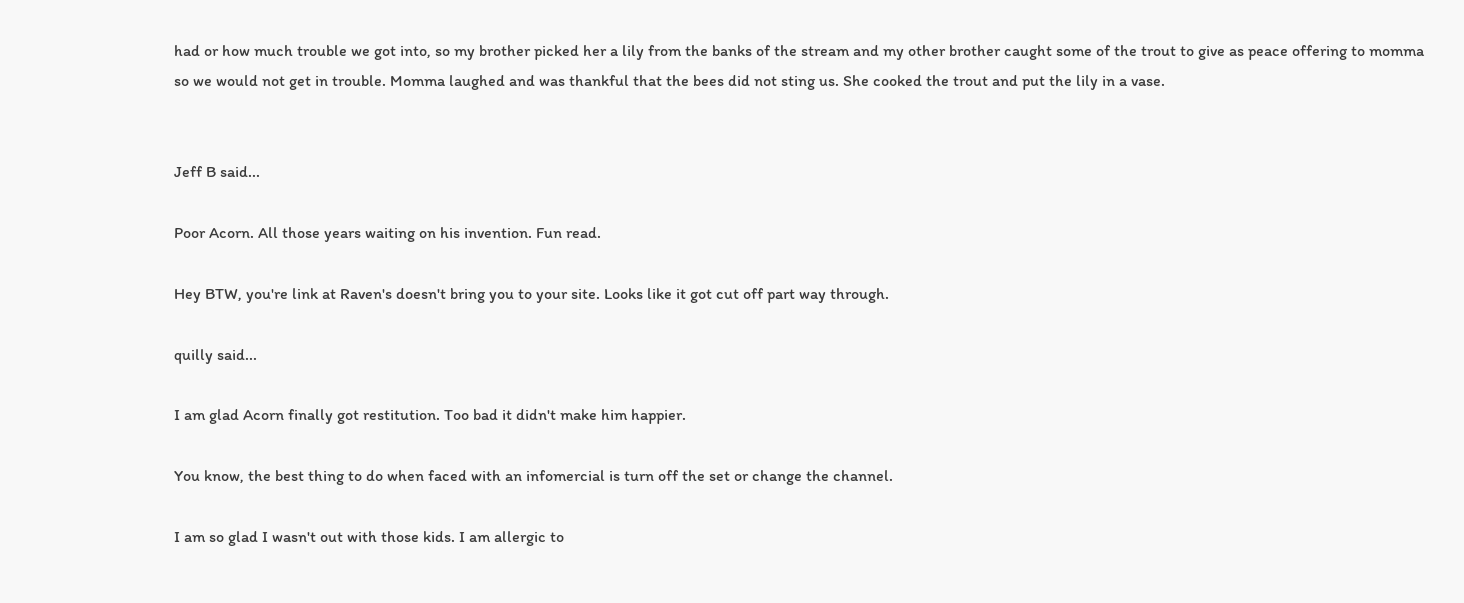had or how much trouble we got into, so my brother picked her a lily from the banks of the stream and my other brother caught some of the trout to give as peace offering to momma so we would not get in trouble. Momma laughed and was thankful that the bees did not sting us. She cooked the trout and put the lily in a vase.


Jeff B said...

Poor Acorn. All those years waiting on his invention. Fun read.

Hey BTW, you're link at Raven's doesn't bring you to your site. Looks like it got cut off part way through.

quilly said...

I am glad Acorn finally got restitution. Too bad it didn't make him happier.

You know, the best thing to do when faced with an infomercial is turn off the set or change the channel.

I am so glad I wasn't out with those kids. I am allergic to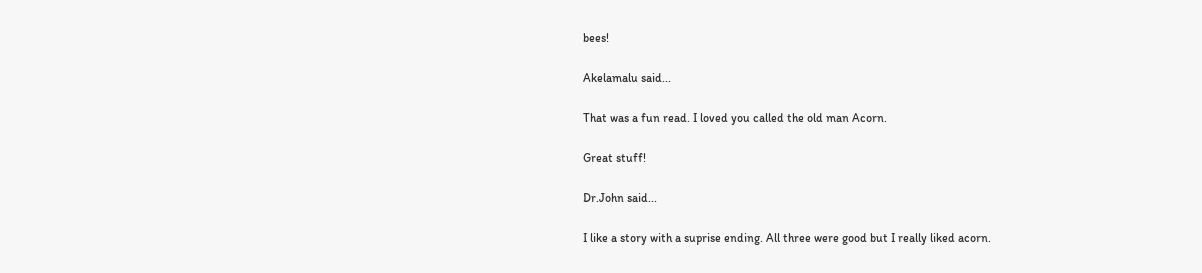bees!

Akelamalu said...

That was a fun read. I loved you called the old man Acorn.

Great stuff!

Dr.John said...

I like a story with a suprise ending. All three were good but I really liked acorn.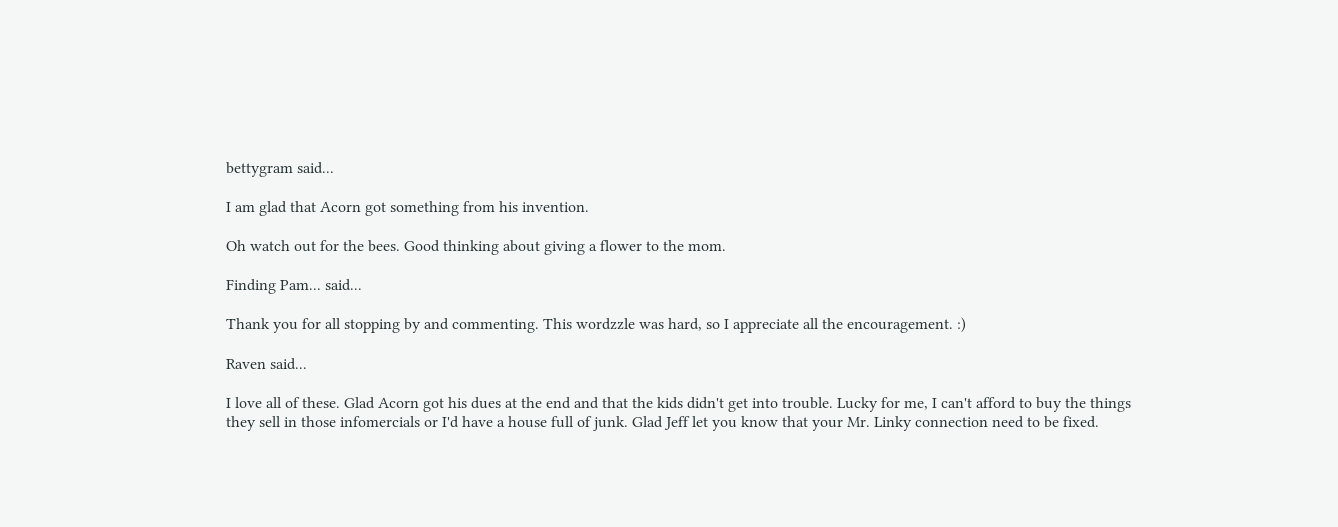bettygram said...

I am glad that Acorn got something from his invention.

Oh watch out for the bees. Good thinking about giving a flower to the mom.

Finding Pam... said...

Thank you for all stopping by and commenting. This wordzzle was hard, so I appreciate all the encouragement. :)

Raven said...

I love all of these. Glad Acorn got his dues at the end and that the kids didn't get into trouble. Lucky for me, I can't afford to buy the things they sell in those infomercials or I'd have a house full of junk. Glad Jeff let you know that your Mr. Linky connection need to be fixed.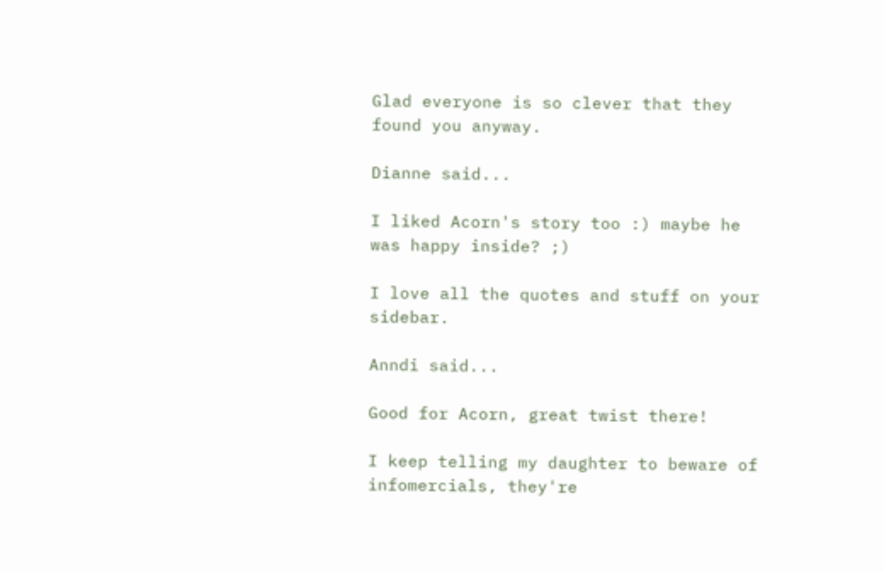Glad everyone is so clever that they found you anyway.

Dianne said...

I liked Acorn's story too :) maybe he was happy inside? ;)

I love all the quotes and stuff on your sidebar.

Anndi said...

Good for Acorn, great twist there!

I keep telling my daughter to beware of infomercials, they're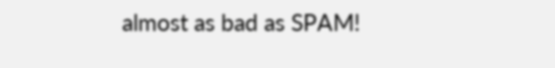almost as bad as SPAM!